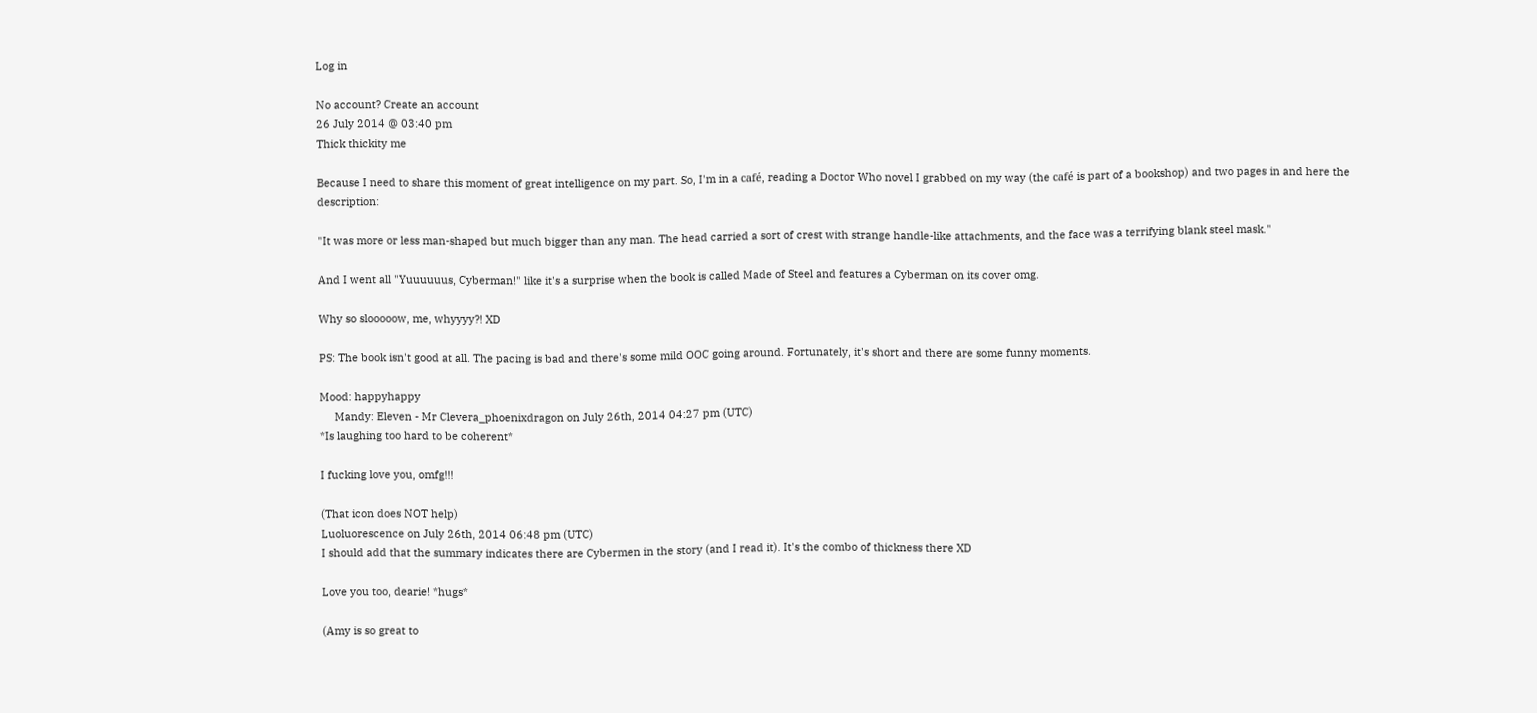Log in

No account? Create an account
26 July 2014 @ 03:40 pm
Thick thickity me

Because I need to share this moment of great intelligence on my part. So, I'm in a café, reading a Doctor Who novel I grabbed on my way (the café is part of a bookshop) and two pages in and here the description:

"It was more or less man-shaped but much bigger than any man. The head carried a sort of crest with strange handle-like attachments, and the face was a terrifying blank steel mask."

And I went all "Yuuuuuus, Cyberman!" like it's a surprise when the book is called Made of Steel and features a Cyberman on its cover omg.

Why so slooooow, me, whyyyy?! XD

PS: The book isn't good at all. The pacing is bad and there's some mild OOC going around. Fortunately, it's short and there are some funny moments.

Mood: happyhappy
     Mandy: Eleven - Mr Clevera_phoenixdragon on July 26th, 2014 04:27 pm (UTC)
*Is laughing too hard to be coherent*

I fucking love you, omfg!!!

(That icon does NOT help)
Luoluorescence on July 26th, 2014 06:48 pm (UTC)
I should add that the summary indicates there are Cybermen in the story (and I read it). It's the combo of thickness there XD

Love you too, dearie! *hugs*

(Amy is so great to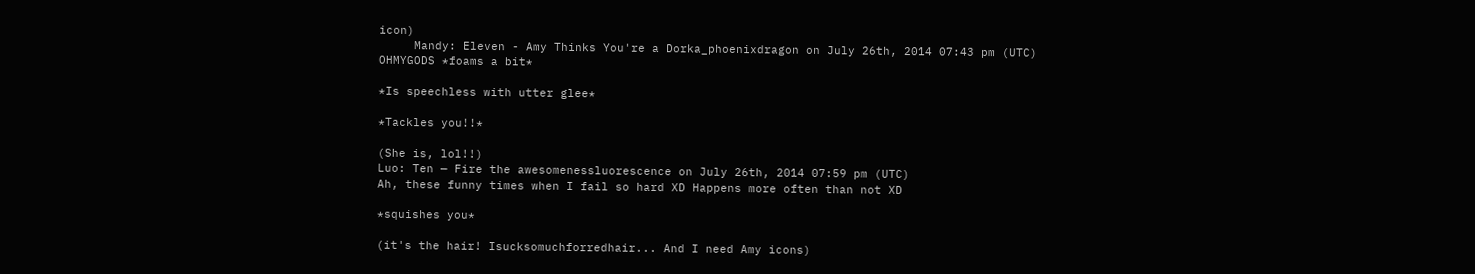icon)
     Mandy: Eleven - Amy Thinks You're a Dorka_phoenixdragon on July 26th, 2014 07:43 pm (UTC)
OHMYGODS *foams a bit*

*Is speechless with utter glee*

*Tackles you!!*

(She is, lol!!)
Luo: Ten — Fire the awesomenessluorescence on July 26th, 2014 07:59 pm (UTC)
Ah, these funny times when I fail so hard XD Happens more often than not XD

*squishes you*

(it's the hair! Isucksomuchforredhair... And I need Amy icons)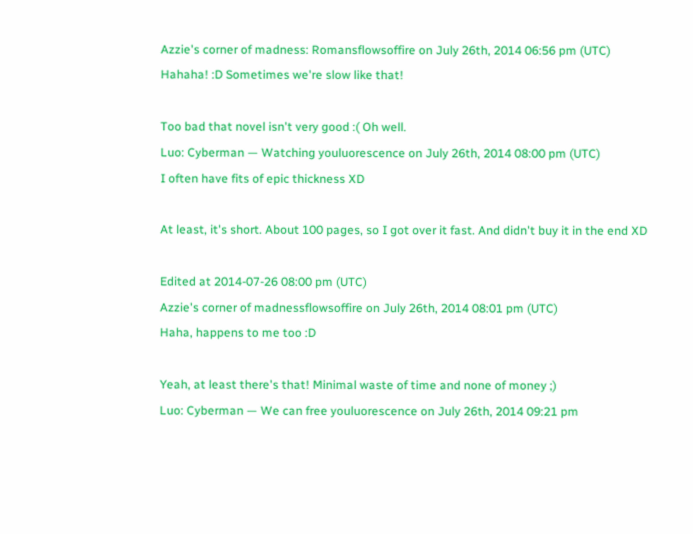Azzie's corner of madness: Romansflowsoffire on July 26th, 2014 06:56 pm (UTC)
Hahaha! :D Sometimes we're slow like that!

Too bad that novel isn't very good :( Oh well.
Luo: Cyberman — Watching youluorescence on July 26th, 2014 08:00 pm (UTC)
I often have fits of epic thickness XD

At least, it's short. About 100 pages, so I got over it fast. And didn't buy it in the end XD

Edited at 2014-07-26 08:00 pm (UTC)
Azzie's corner of madnessflowsoffire on July 26th, 2014 08:01 pm (UTC)
Haha, happens to me too :D

Yeah, at least there's that! Minimal waste of time and none of money ;)
Luo: Cyberman — We can free youluorescence on July 26th, 2014 09:21 pm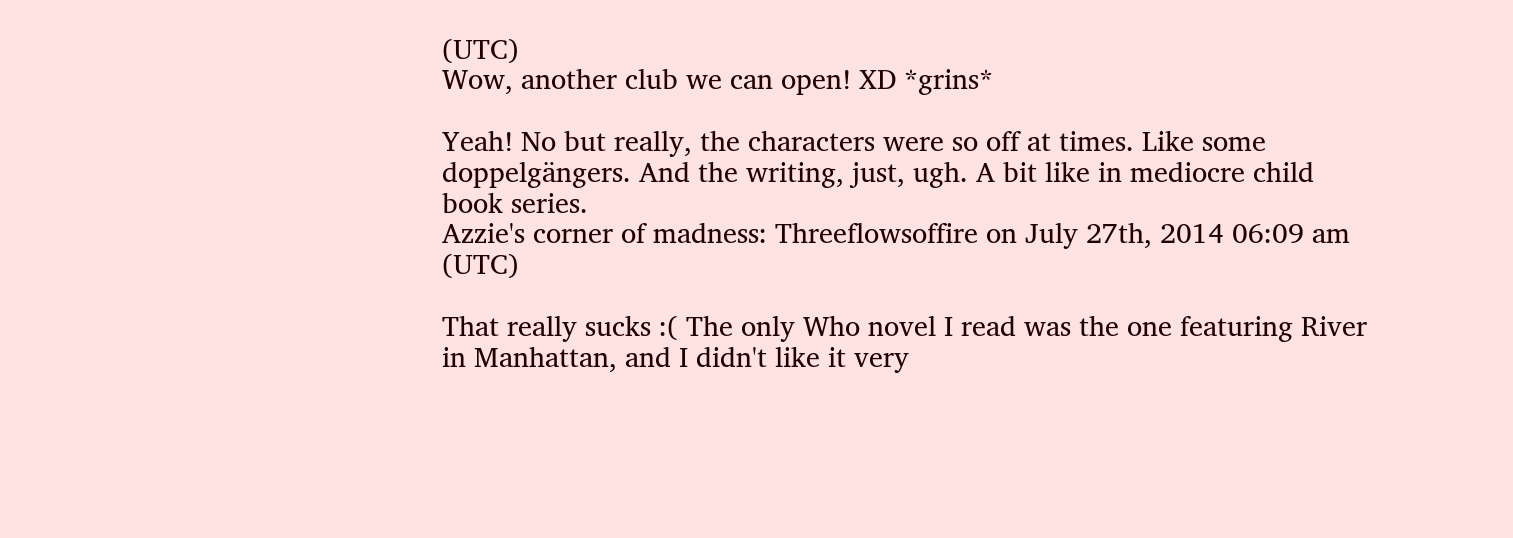(UTC)
Wow, another club we can open! XD *grins*

Yeah! No but really, the characters were so off at times. Like some doppelgängers. And the writing, just, ugh. A bit like in mediocre child book series.
Azzie's corner of madness: Threeflowsoffire on July 27th, 2014 06:09 am (UTC)

That really sucks :( The only Who novel I read was the one featuring River in Manhattan, and I didn't like it very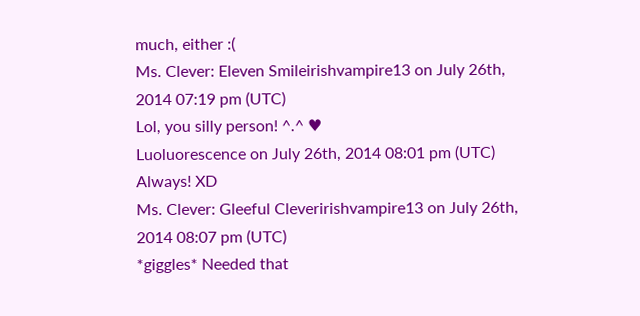much, either :(
Ms. Clever: Eleven Smileirishvampire13 on July 26th, 2014 07:19 pm (UTC)
Lol, you silly person! ^.^ ♥
Luoluorescence on July 26th, 2014 08:01 pm (UTC)
Always! XD
Ms. Clever: Gleeful Cleveririshvampire13 on July 26th, 2014 08:07 pm (UTC)
*giggles* Needed that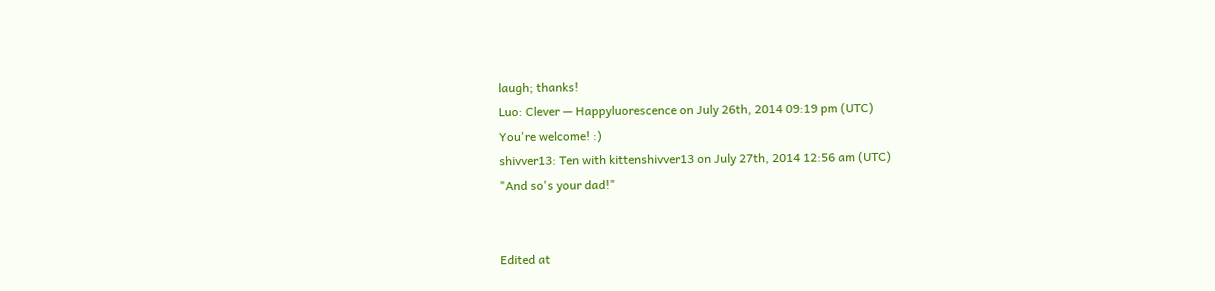laugh; thanks!
Luo: Clever — Happyluorescence on July 26th, 2014 09:19 pm (UTC)
You're welcome! :)
shivver13: Ten with kittenshivver13 on July 27th, 2014 12:56 am (UTC)
"And so's your dad!"


Edited at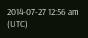2014-07-27 12:56 am (UTC)